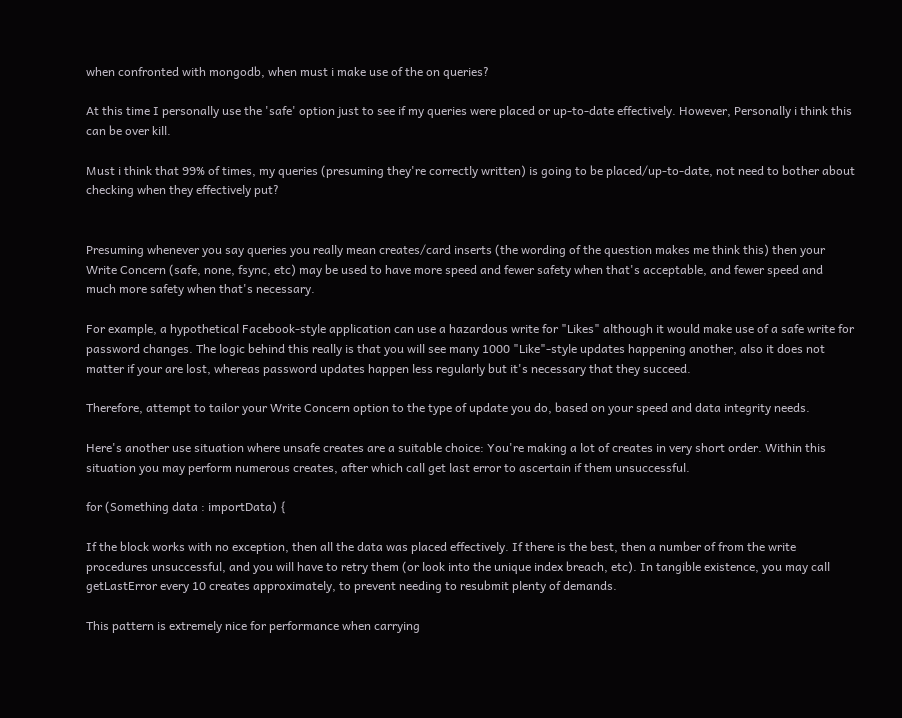when confronted with mongodb, when must i make use of the on queries?

At this time I personally use the 'safe' option just to see if my queries were placed or up-to-date effectively. However, Personally i think this can be over kill.

Must i think that 99% of times, my queries (presuming they're correctly written) is going to be placed/up-to-date, not need to bother about checking when they effectively put?


Presuming whenever you say queries you really mean creates/card inserts (the wording of the question makes me think this) then your Write Concern (safe, none, fsync, etc) may be used to have more speed and fewer safety when that's acceptable, and fewer speed and much more safety when that's necessary.

For example, a hypothetical Facebook-style application can use a hazardous write for "Likes" although it would make use of a safe write for password changes. The logic behind this really is that you will see many 1000 "Like"-style updates happening another, also it does not matter if your are lost, whereas password updates happen less regularly but it's necessary that they succeed.

Therefore, attempt to tailor your Write Concern option to the type of update you do, based on your speed and data integrity needs.

Here's another use situation where unsafe creates are a suitable choice: You're making a lot of creates in very short order. Within this situation you may perform numerous creates, after which call get last error to ascertain if them unsuccessful.

for (Something data : importData) {

If the block works with no exception, then all the data was placed effectively. If there is the best, then a number of from the write procedures unsuccessful, and you will have to retry them (or look into the unique index breach, etc). In tangible existence, you may call getLastError every 10 creates approximately, to prevent needing to resubmit plenty of demands.

This pattern is extremely nice for performance when carrying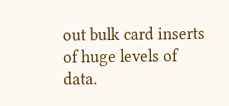out bulk card inserts of huge levels of data.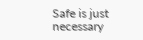Safe is just necessary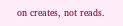on creates, not reads.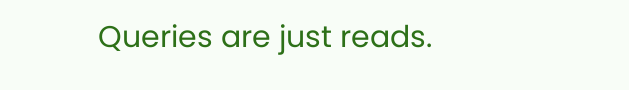Queries are just reads.